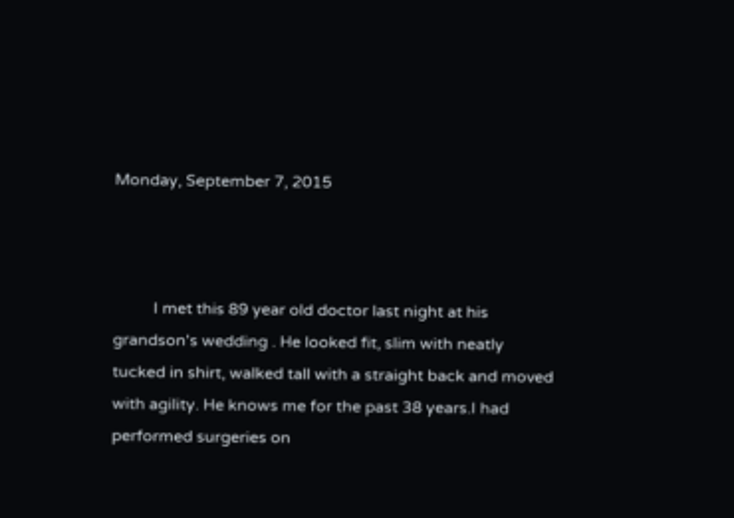Monday, September 7, 2015



          I met this 89 year old doctor last night at his grandson's wedding . He looked fit, slim with neatly tucked in shirt, walked tall with a straight back and moved with agility. He knows me for the past 38 years.I had performed surgeries on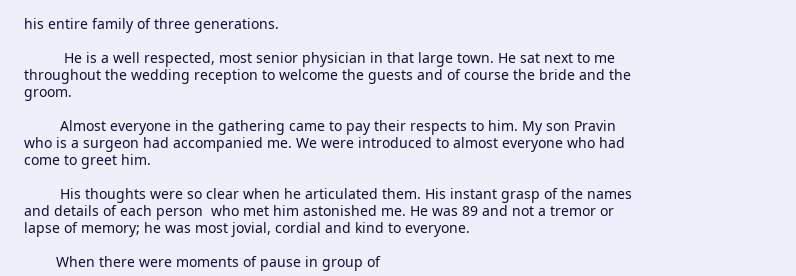his entire family of three generations.

          He is a well respected, most senior physician in that large town. He sat next to me throughout the wedding reception to welcome the guests and of course the bride and the groom.

         Almost everyone in the gathering came to pay their respects to him. My son Pravin who is a surgeon had accompanied me. We were introduced to almost everyone who had come to greet him.

         His thoughts were so clear when he articulated them. His instant grasp of the names and details of each person  who met him astonished me. He was 89 and not a tremor or lapse of memory; he was most jovial, cordial and kind to everyone.

        When there were moments of pause in group of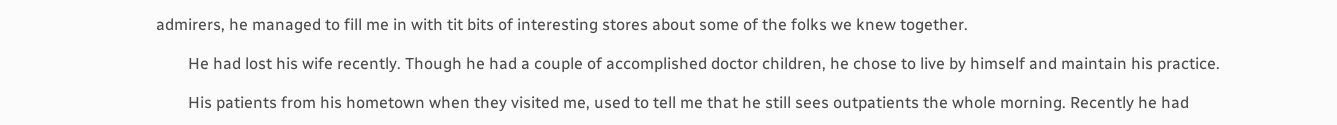admirers, he managed to fill me in with tit bits of interesting stores about some of the folks we knew together.

        He had lost his wife recently. Though he had a couple of accomplished doctor children, he chose to live by himself and maintain his practice.

        His patients from his hometown when they visited me, used to tell me that he still sees outpatients the whole morning. Recently he had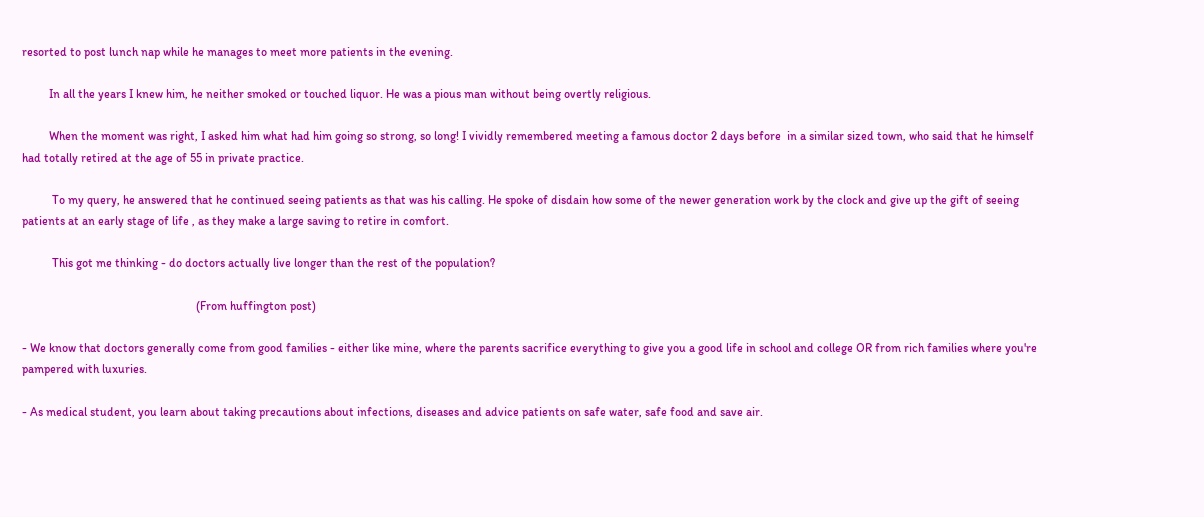resorted to post lunch nap while he manages to meet more patients in the evening.

         In all the years I knew him, he neither smoked or touched liquor. He was a pious man without being overtly religious.

         When the moment was right, I asked him what had him going so strong, so long! I vividly remembered meeting a famous doctor 2 days before  in a similar sized town, who said that he himself had totally retired at the age of 55 in private practice.

          To my query, he answered that he continued seeing patients as that was his calling. He spoke of disdain how some of the newer generation work by the clock and give up the gift of seeing patients at an early stage of life , as they make a large saving to retire in comfort.

          This got me thinking - do doctors actually live longer than the rest of the population?

                                                          (From huffington post)

- We know that doctors generally come from good families - either like mine, where the parents sacrifice everything to give you a good life in school and college OR from rich families where you're pampered with luxuries.

- As medical student, you learn about taking precautions about infections, diseases and advice patients on safe water, safe food and save air.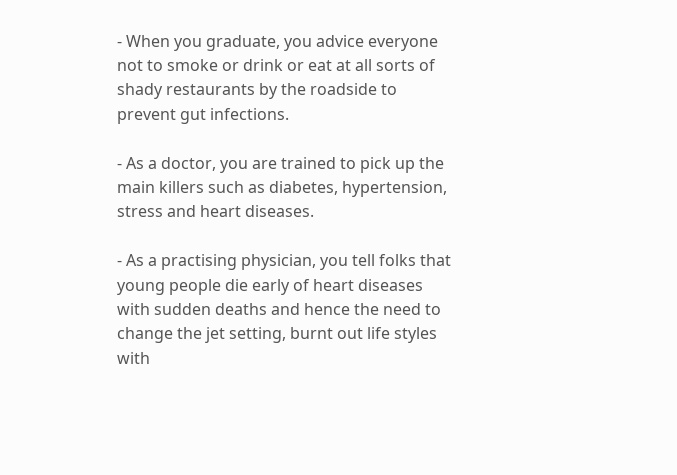- When you graduate, you advice everyone not to smoke or drink or eat at all sorts of shady restaurants by the roadside to prevent gut infections.

- As a doctor, you are trained to pick up the main killers such as diabetes, hypertension, stress and heart diseases.

- As a practising physician, you tell folks that young people die early of heart diseases with sudden deaths and hence the need to change the jet setting, burnt out life styles with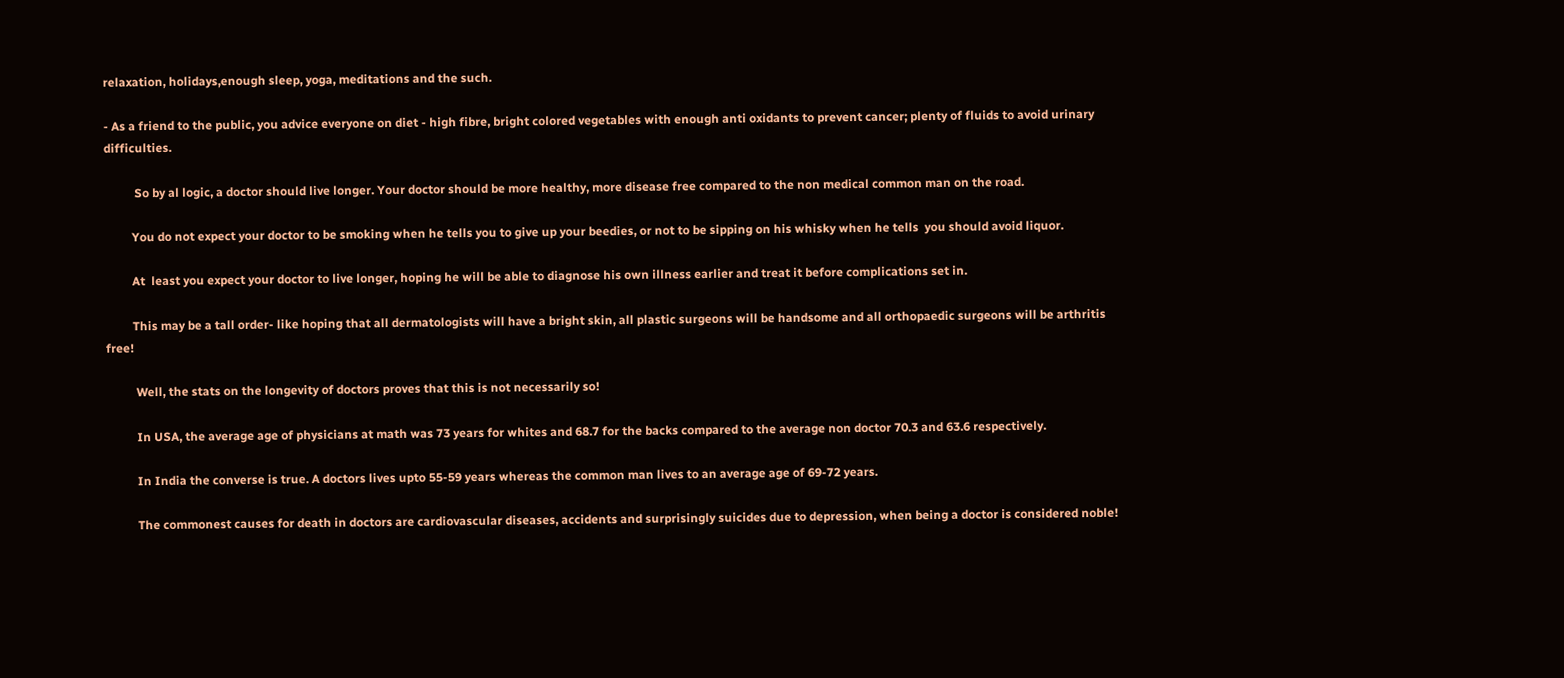relaxation, holidays,enough sleep, yoga, meditations and the such.

- As a friend to the public, you advice everyone on diet - high fibre, bright colored vegetables with enough anti oxidants to prevent cancer; plenty of fluids to avoid urinary difficulties.

          So by al logic, a doctor should live longer. Your doctor should be more healthy, more disease free compared to the non medical common man on the road.

         You do not expect your doctor to be smoking when he tells you to give up your beedies, or not to be sipping on his whisky when he tells  you should avoid liquor.

         At  least you expect your doctor to live longer, hoping he will be able to diagnose his own illness earlier and treat it before complications set in.

         This may be a tall order- like hoping that all dermatologists will have a bright skin, all plastic surgeons will be handsome and all orthopaedic surgeons will be arthritis free!

          Well, the stats on the longevity of doctors proves that this is not necessarily so!

          In USA, the average age of physicians at math was 73 years for whites and 68.7 for the backs compared to the average non doctor 70.3 and 63.6 respectively.

          In India the converse is true. A doctors lives upto 55-59 years whereas the common man lives to an average age of 69-72 years.

          The commonest causes for death in doctors are cardiovascular diseases, accidents and surprisingly suicides due to depression, when being a doctor is considered noble!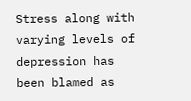Stress along with varying levels of depression has been blamed as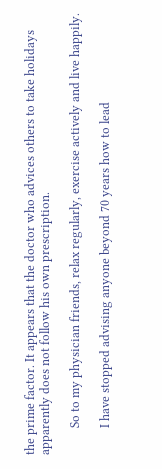the prime factor. It appears that the doctor who advices others to take holidays apparently does not follow his own prescription.

         So to my physician friends, relax regularly, exercise actively and live happily.

         I have stopped advising anyone beyond 70 years how to lead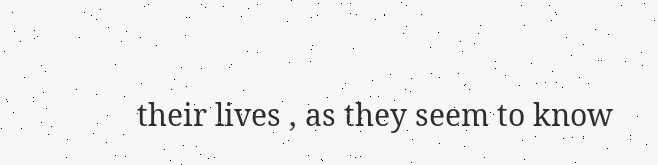their lives , as they seem to know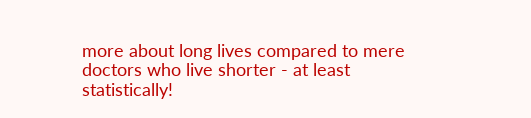more about long lives compared to mere doctors who live shorter - at least statistically!